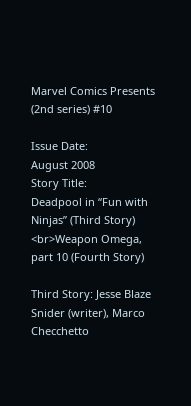Marvel Comics Presents (2nd series) #10

Issue Date:
August 2008
Story Title:
Deadpool in “Fun with Ninjas” (Third Story) <br>Weapon Omega, part 10 (Fourth Story)

Third Story: Jesse Blaze Snider (writer), Marco Checchetto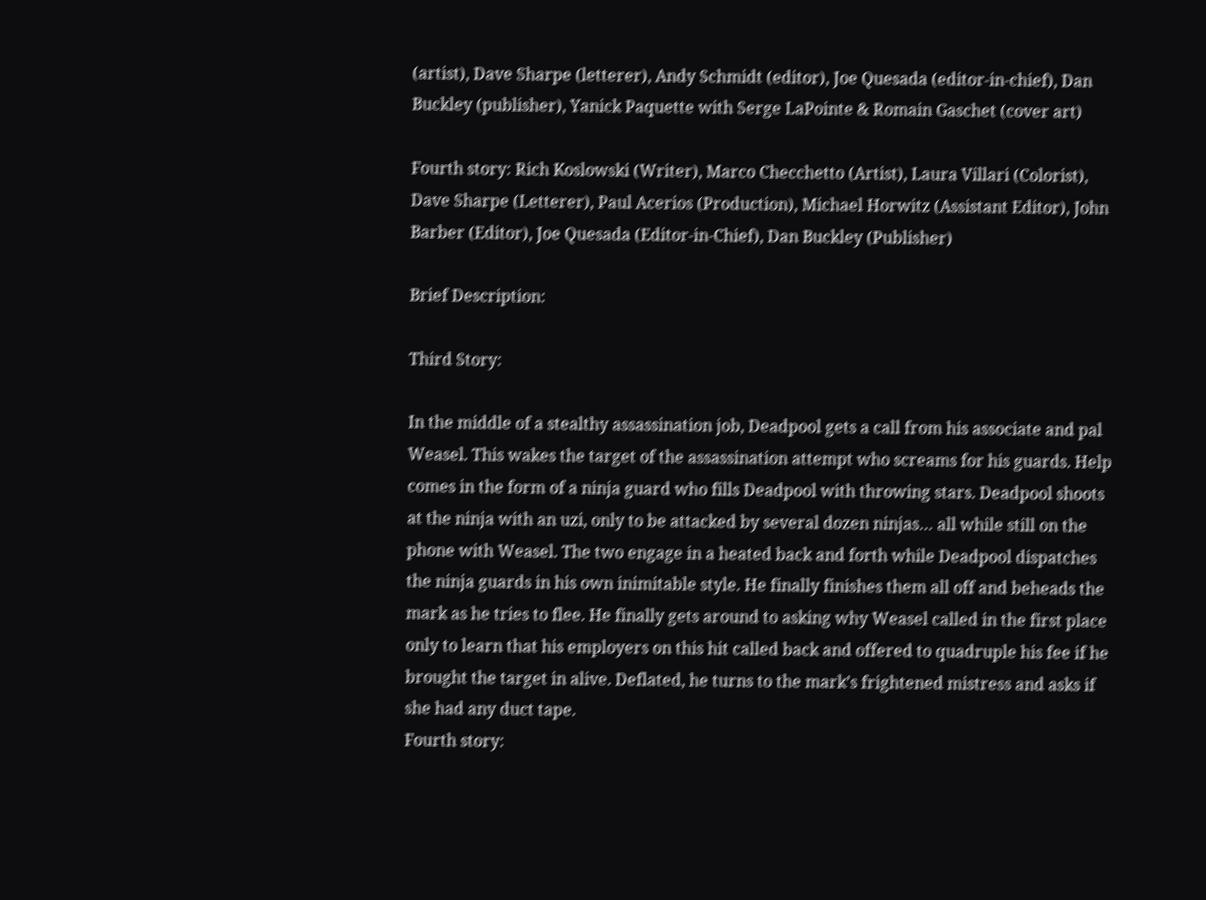(artist), Dave Sharpe (letterer), Andy Schmidt (editor), Joe Quesada (editor-in-chief), Dan Buckley (publisher), Yanick Paquette with Serge LaPointe & Romain Gaschet (cover art)

Fourth story: Rich Koslowski (Writer), Marco Checchetto (Artist), Laura Villari (Colorist), Dave Sharpe (Letterer), Paul Acerios (Production), Michael Horwitz (Assistant Editor), John Barber (Editor), Joe Quesada (Editor-in-Chief), Dan Buckley (Publisher)

Brief Description:

Third Story:

In the middle of a stealthy assassination job, Deadpool gets a call from his associate and pal Weasel. This wakes the target of the assassination attempt who screams for his guards. Help comes in the form of a ninja guard who fills Deadpool with throwing stars. Deadpool shoots at the ninja with an uzi, only to be attacked by several dozen ninjas… all while still on the phone with Weasel. The two engage in a heated back and forth while Deadpool dispatches the ninja guards in his own inimitable style. He finally finishes them all off and beheads the mark as he tries to flee. He finally gets around to asking why Weasel called in the first place only to learn that his employers on this hit called back and offered to quadruple his fee if he brought the target in alive. Deflated, he turns to the mark’s frightened mistress and asks if she had any duct tape.
Fourth story: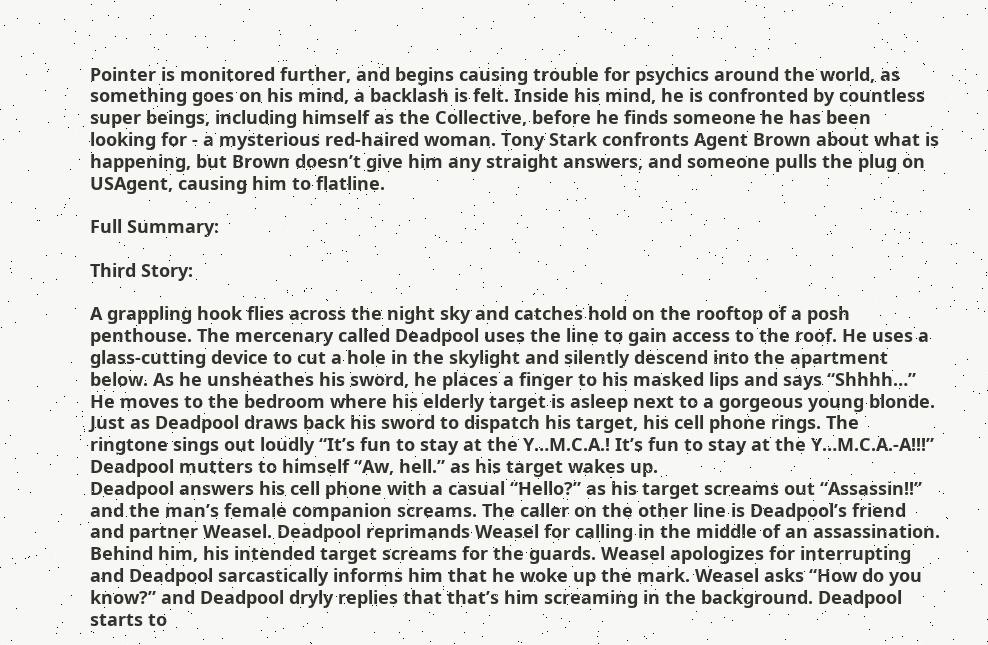Pointer is monitored further, and begins causing trouble for psychics around the world, as something goes on his mind, a backlash is felt. Inside his mind, he is confronted by countless super beings, including himself as the Collective, before he finds someone he has been looking for - a mysterious red-haired woman. Tony Stark confronts Agent Brown about what is happening, but Brown doesn’t give him any straight answers, and someone pulls the plug on USAgent, causing him to flatline.

Full Summary:

Third Story:

A grappling hook flies across the night sky and catches hold on the rooftop of a posh penthouse. The mercenary called Deadpool uses the line to gain access to the roof. He uses a glass-cutting device to cut a hole in the skylight and silently descend into the apartment below. As he unsheathes his sword, he places a finger to his masked lips and says “Shhhh…” He moves to the bedroom where his elderly target is asleep next to a gorgeous young blonde. Just as Deadpool draws back his sword to dispatch his target, his cell phone rings. The ringtone sings out loudly “It’s fun to stay at the Y…M.C.A.! It’s fun to stay at the Y…M.C.A.-A!!!” Deadpool mutters to himself “Aw, hell.” as his target wakes up.
Deadpool answers his cell phone with a casual “Hello?” as his target screams out “Assassin!!” and the man’s female companion screams. The caller on the other line is Deadpool’s friend and partner Weasel. Deadpool reprimands Weasel for calling in the middle of an assassination. Behind him, his intended target screams for the guards. Weasel apologizes for interrupting and Deadpool sarcastically informs him that he woke up the mark. Weasel asks “How do you know?” and Deadpool dryly replies that that’s him screaming in the background. Deadpool starts to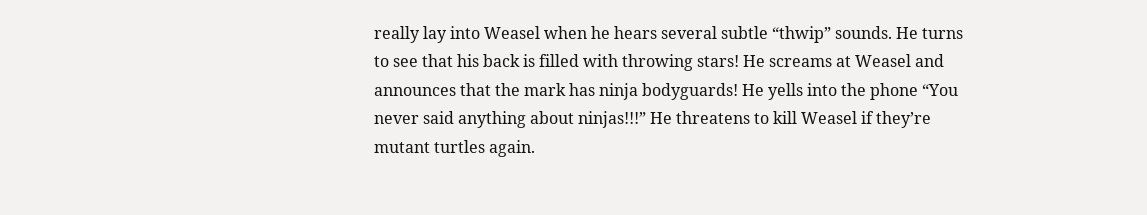really lay into Weasel when he hears several subtle “thwip” sounds. He turns to see that his back is filled with throwing stars! He screams at Weasel and announces that the mark has ninja bodyguards! He yells into the phone “You never said anything about ninjas!!!” He threatens to kill Weasel if they’re mutant turtles again.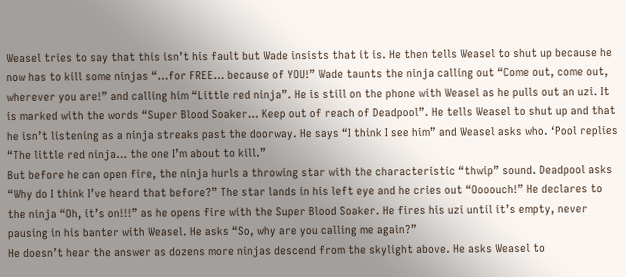Weasel tries to say that this isn’t his fault but Wade insists that it is. He then tells Weasel to shut up because he now has to kill some ninjas “…for FREE… because of YOU!” Wade taunts the ninja calling out “Come out, come out, wherever you are!” and calling him “Little red ninja”. He is still on the phone with Weasel as he pulls out an uzi. It is marked with the words “Super Blood Soaker… Keep out of reach of Deadpool”. He tells Weasel to shut up and that he isn’t listening as a ninja streaks past the doorway. He says “I think I see him” and Weasel asks who. ‘Pool replies “The little red ninja… the one I’m about to kill.”
But before he can open fire, the ninja hurls a throwing star with the characteristic “thwip” sound. Deadpool asks “Why do I think I’ve heard that before?” The star lands in his left eye and he cries out “Oooouch!” He declares to the ninja “Oh, it’s on!!!” as he opens fire with the Super Blood Soaker. He fires his uzi until it’s empty, never pausing in his banter with Weasel. He asks “So, why are you calling me again?”
He doesn’t hear the answer as dozens more ninjas descend from the skylight above. He asks Weasel to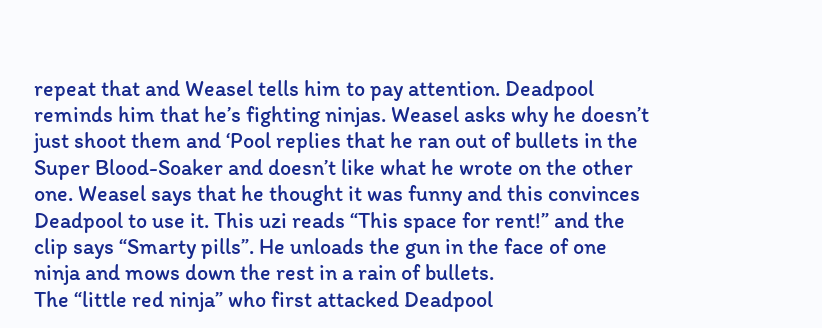repeat that and Weasel tells him to pay attention. Deadpool reminds him that he’s fighting ninjas. Weasel asks why he doesn’t just shoot them and ‘Pool replies that he ran out of bullets in the Super Blood-Soaker and doesn’t like what he wrote on the other one. Weasel says that he thought it was funny and this convinces Deadpool to use it. This uzi reads “This space for rent!” and the clip says “Smarty pills”. He unloads the gun in the face of one ninja and mows down the rest in a rain of bullets.
The “little red ninja” who first attacked Deadpool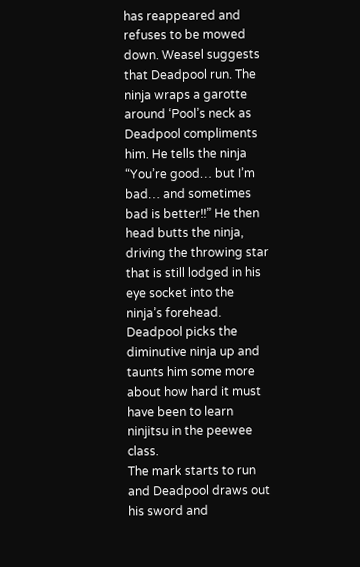has reappeared and refuses to be mowed down. Weasel suggests that Deadpool run. The ninja wraps a garotte around ‘Pool’s neck as Deadpool compliments him. He tells the ninja “You’re good… but I’m bad… and sometimes bad is better!!” He then head butts the ninja, driving the throwing star that is still lodged in his eye socket into the ninja’s forehead. Deadpool picks the diminutive ninja up and taunts him some more about how hard it must have been to learn ninjitsu in the peewee class.
The mark starts to run and Deadpool draws out his sword and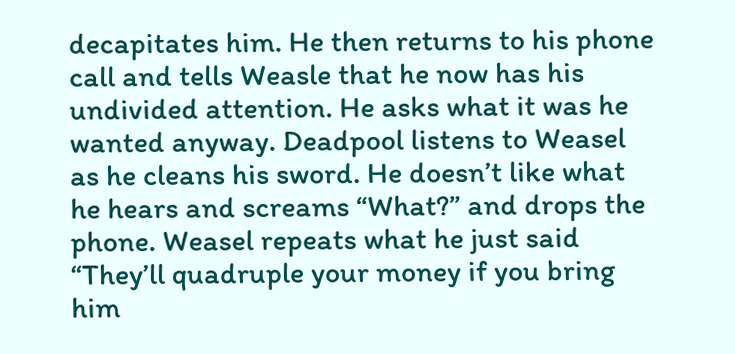decapitates him. He then returns to his phone call and tells Weasle that he now has his undivided attention. He asks what it was he wanted anyway. Deadpool listens to Weasel as he cleans his sword. He doesn’t like what he hears and screams “What?” and drops the phone. Weasel repeats what he just said “They’ll quadruple your money if you bring him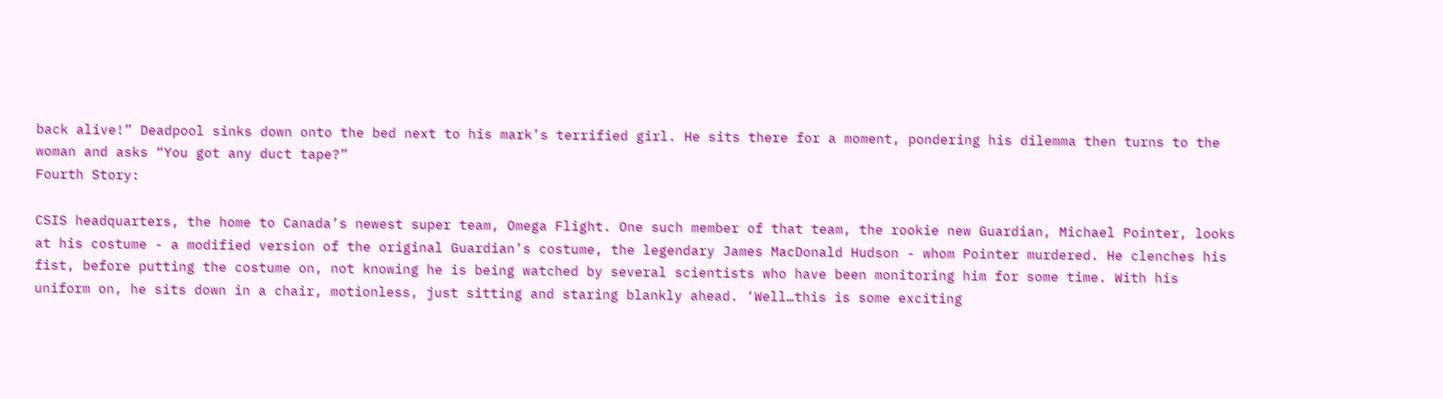back alive!” Deadpool sinks down onto the bed next to his mark’s terrified girl. He sits there for a moment, pondering his dilemma then turns to the woman and asks “You got any duct tape?”
Fourth Story:

CSIS headquarters, the home to Canada’s newest super team, Omega Flight. One such member of that team, the rookie new Guardian, Michael Pointer, looks at his costume - a modified version of the original Guardian’s costume, the legendary James MacDonald Hudson - whom Pointer murdered. He clenches his fist, before putting the costume on, not knowing he is being watched by several scientists who have been monitoring him for some time. With his uniform on, he sits down in a chair, motionless, just sitting and staring blankly ahead. ‘Well…this is some exciting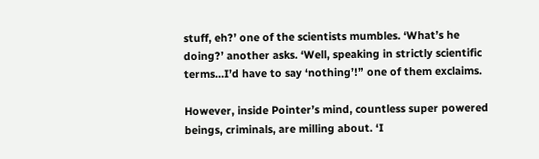stuff, eh?’ one of the scientists mumbles. ‘What’s he doing?’ another asks. ‘Well, speaking in strictly scientific terms…I’d have to say ‘nothing’!” one of them exclaims.

However, inside Pointer’s mind, countless super powered beings, criminals, are milling about. ‘I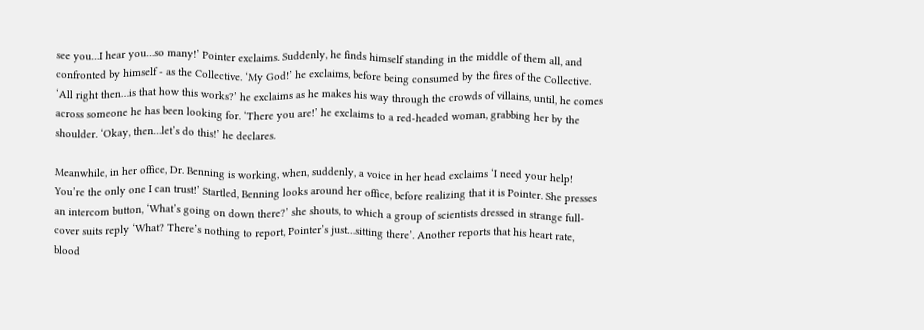see you…I hear you…so many!’ Pointer exclaims. Suddenly, he finds himself standing in the middle of them all, and confronted by himself - as the Collective. ‘My God!’ he exclaims, before being consumed by the fires of the Collective. ‘All right then…is that how this works?’ he exclaims as he makes his way through the crowds of villains, until, he comes across someone he has been looking for. ‘There you are!’ he exclaims to a red-headed woman, grabbing her by the shoulder. ‘Okay, then…let’s do this!’ he declares.

Meanwhile, in her office, Dr. Benning is working, when, suddenly, a voice in her head exclaims ‘I need your help! You’re the only one I can trust!’ Startled, Benning looks around her office, before realizing that it is Pointer. She presses an intercom button, ‘What’s going on down there?’ she shouts, to which a group of scientists dressed in strange full-cover suits reply ‘What? There’s nothing to report, Pointer’s just…sitting there’. Another reports that his heart rate, blood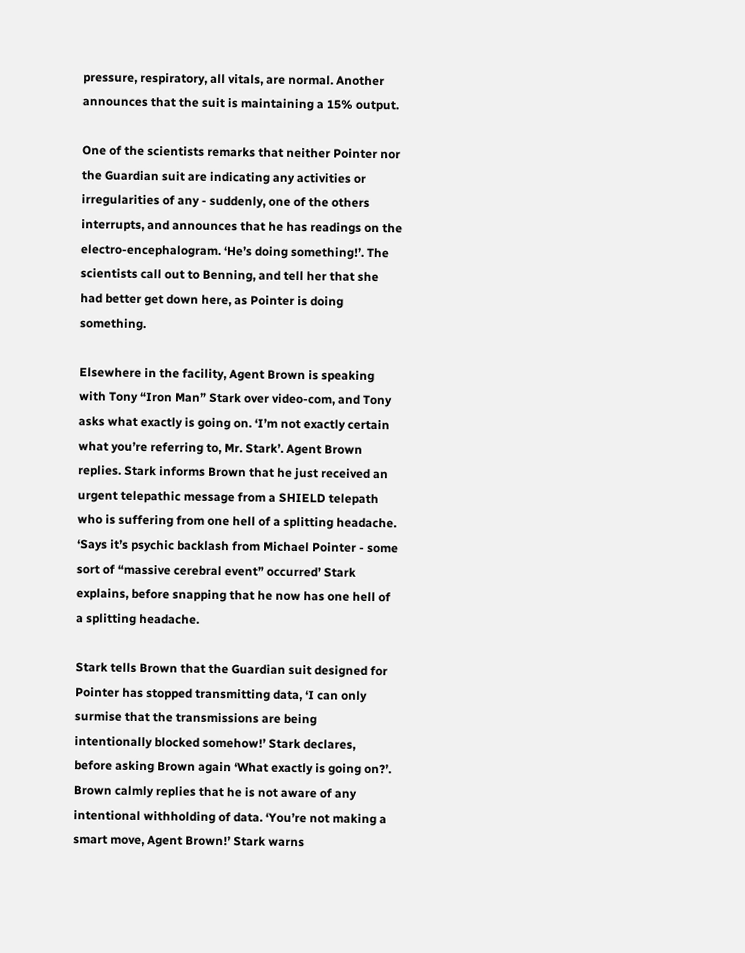pressure, respiratory, all vitals, are normal. Another announces that the suit is maintaining a 15% output.

One of the scientists remarks that neither Pointer nor the Guardian suit are indicating any activities or irregularities of any - suddenly, one of the others interrupts, and announces that he has readings on the electro-encephalogram. ‘He’s doing something!’. The scientists call out to Benning, and tell her that she had better get down here, as Pointer is doing something.

Elsewhere in the facility, Agent Brown is speaking with Tony “Iron Man” Stark over video-com, and Tony asks what exactly is going on. ‘I’m not exactly certain what you’re referring to, Mr. Stark’. Agent Brown replies. Stark informs Brown that he just received an urgent telepathic message from a SHIELD telepath who is suffering from one hell of a splitting headache. ‘Says it’s psychic backlash from Michael Pointer - some sort of “massive cerebral event” occurred’ Stark explains, before snapping that he now has one hell of a splitting headache.

Stark tells Brown that the Guardian suit designed for Pointer has stopped transmitting data, ‘I can only surmise that the transmissions are being intentionally blocked somehow!’ Stark declares, before asking Brown again ‘What exactly is going on?’. Brown calmly replies that he is not aware of any intentional withholding of data. ‘You’re not making a smart move, Agent Brown!’ Stark warns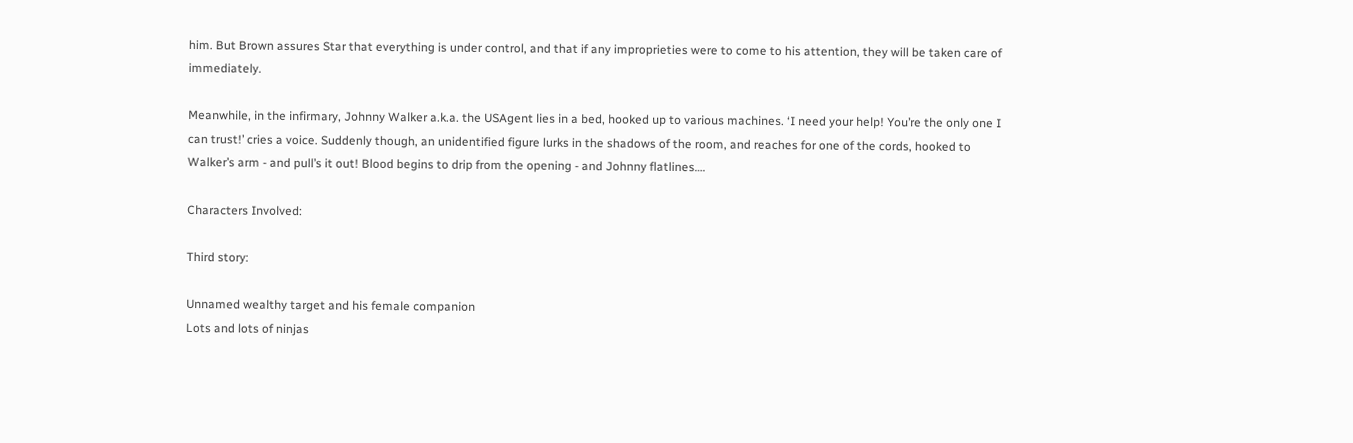him. But Brown assures Star that everything is under control, and that if any improprieties were to come to his attention, they will be taken care of immediately.

Meanwhile, in the infirmary, Johnny Walker a.k.a. the USAgent lies in a bed, hooked up to various machines. ‘I need your help! You’re the only one I can trust!’ cries a voice. Suddenly though, an unidentified figure lurks in the shadows of the room, and reaches for one of the cords, hooked to Walker’s arm - and pull’s it out! Blood begins to drip from the opening - and Johnny flatlines….

Characters Involved:

Third story:

Unnamed wealthy target and his female companion
Lots and lots of ninjas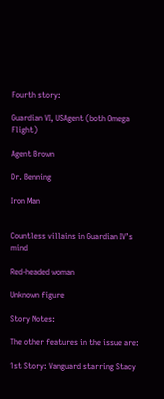Fourth story:

Guardian VI, USAgent (both Omega Flight)

Agent Brown

Dr. Benning

Iron Man


Countless villains in Guardian IV’s mind

Red-headed woman

Unknown figure

Story Notes:

The other features in the issue are:

1st Story: Vanguard starring Stacy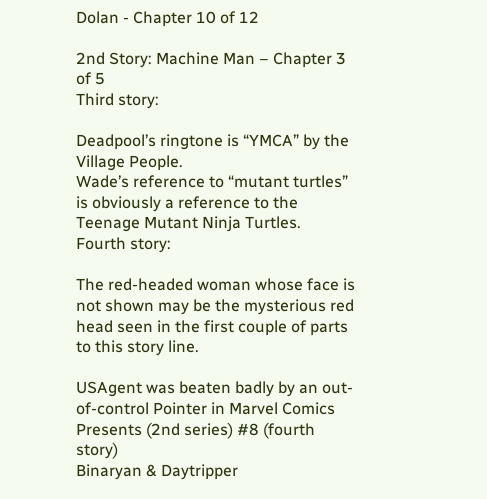Dolan - Chapter 10 of 12

2nd Story: Machine Man – Chapter 3 of 5
Third story:

Deadpool’s ringtone is “YMCA” by the Village People.
Wade’s reference to “mutant turtles” is obviously a reference to the Teenage Mutant Ninja Turtles.
Fourth story:

The red-headed woman whose face is not shown may be the mysterious red head seen in the first couple of parts to this story line.

USAgent was beaten badly by an out-of-control Pointer in Marvel Comics Presents (2nd series) #8 (fourth story)
Binaryan & Daytripper